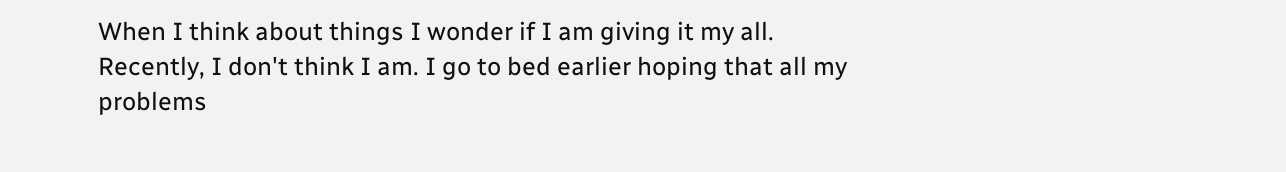When I think about things I wonder if I am giving it my all. Recently, I don't think I am. I go to bed earlier hoping that all my problems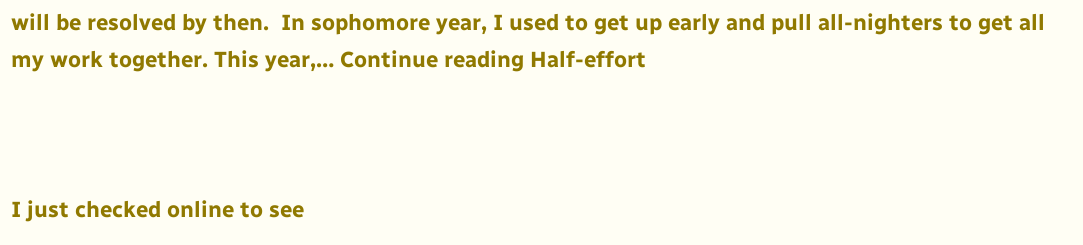will be resolved by then.  In sophomore year, I used to get up early and pull all-nighters to get all my work together. This year,… Continue reading Half-effort



I just checked online to see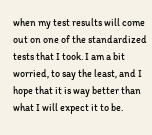when my test results will come out on one of the standardized tests that I took. I am a bit worried, to say the least, and I hope that it is way better than what I will expect it to be.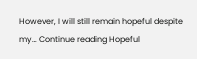However, I will still remain hopeful despite my… Continue reading Hopeful